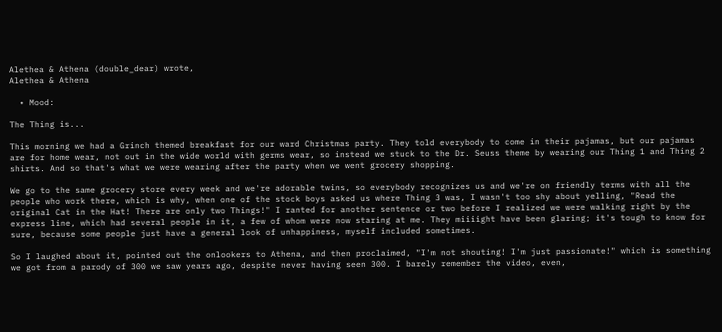Alethea & Athena (double_dear) wrote,
Alethea & Athena

  • Mood:

The Thing is...

This morning we had a Grinch themed breakfast for our ward Christmas party. They told everybody to come in their pajamas, but our pajamas are for home wear, not out in the wide world with germs wear, so instead we stuck to the Dr. Seuss theme by wearing our Thing 1 and Thing 2 shirts. And so that's what we were wearing after the party when we went grocery shopping.

We go to the same grocery store every week and we're adorable twins, so everybody recognizes us and we're on friendly terms with all the people who work there, which is why, when one of the stock boys asked us where Thing 3 was, I wasn't too shy about yelling, "Read the original Cat in the Hat! There are only two Things!" I ranted for another sentence or two before I realized we were walking right by the express line, which had several people in it, a few of whom were now staring at me. They miiiight have been glaring; it's tough to know for sure, because some people just have a general look of unhappiness, myself included sometimes.

So I laughed about it, pointed out the onlookers to Athena, and then proclaimed, "I'm not shouting! I'm just passionate!" which is something we got from a parody of 300 we saw years ago, despite never having seen 300. I barely remember the video, even,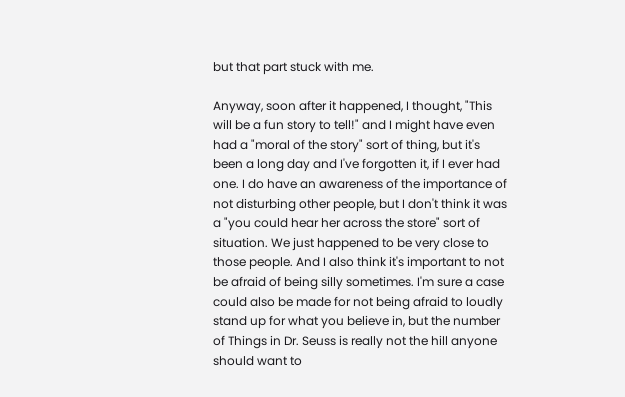but that part stuck with me.

Anyway, soon after it happened, I thought, "This will be a fun story to tell!" and I might have even had a "moral of the story" sort of thing, but it's been a long day and I've forgotten it, if I ever had one. I do have an awareness of the importance of not disturbing other people, but I don't think it was a "you could hear her across the store" sort of situation. We just happened to be very close to those people. And I also think it's important to not be afraid of being silly sometimes. I'm sure a case could also be made for not being afraid to loudly stand up for what you believe in, but the number of Things in Dr. Seuss is really not the hill anyone should want to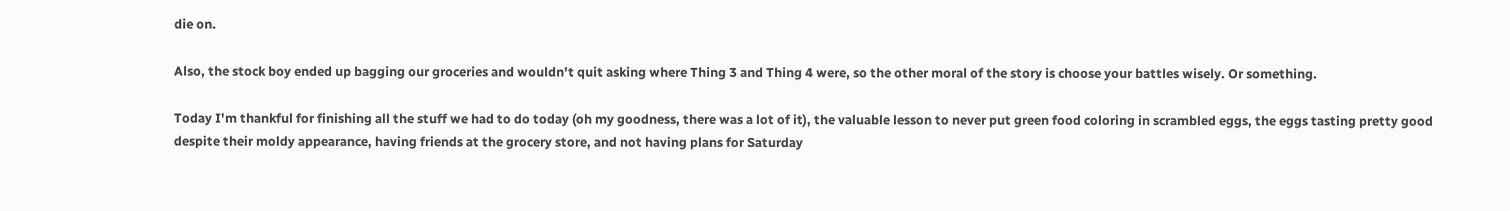die on.

Also, the stock boy ended up bagging our groceries and wouldn't quit asking where Thing 3 and Thing 4 were, so the other moral of the story is choose your battles wisely. Or something.

Today I'm thankful for finishing all the stuff we had to do today (oh my goodness, there was a lot of it), the valuable lesson to never put green food coloring in scrambled eggs, the eggs tasting pretty good despite their moldy appearance, having friends at the grocery store, and not having plans for Saturday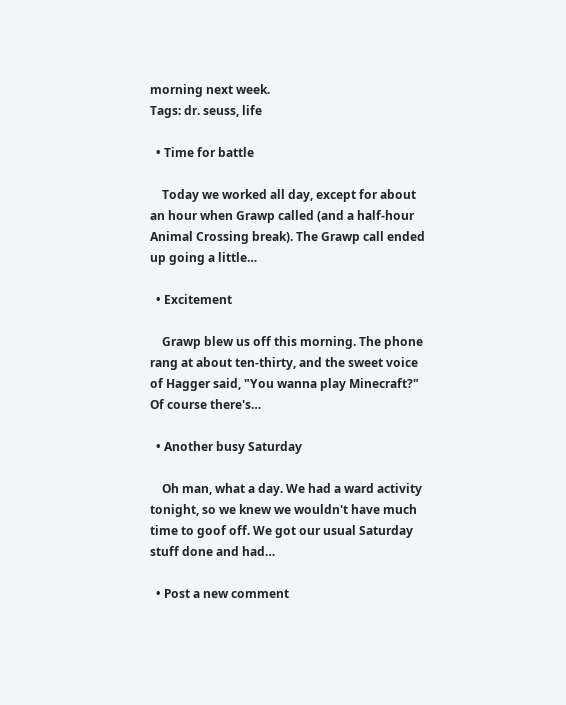morning next week.
Tags: dr. seuss, life

  • Time for battle

    Today we worked all day, except for about an hour when Grawp called (and a half-hour Animal Crossing break). The Grawp call ended up going a little…

  • Excitement

    Grawp blew us off this morning. The phone rang at about ten-thirty, and the sweet voice of Hagger said, "You wanna play Minecraft?" Of course there's…

  • Another busy Saturday

    Oh man, what a day. We had a ward activity tonight, so we knew we wouldn't have much time to goof off. We got our usual Saturday stuff done and had…

  • Post a new comment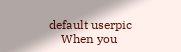default userpic
    When you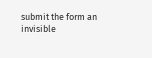submit the form an invisible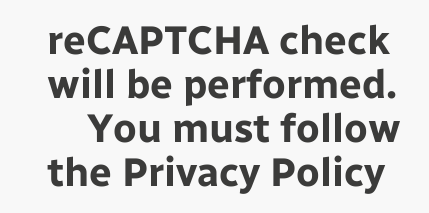reCAPTCHA check will be performed.
    You must follow the Privacy Policy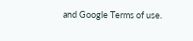and Google Terms of use.